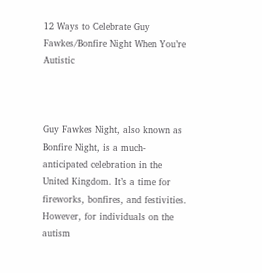12 Ways to Celebrate Guy Fawkes/Bonfire Night When You’re Autistic



Guy Fawkes Night, also known as Bonfire Night, is a much-anticipated celebration in the United Kingdom. It’s a time for fireworks, bonfires, and festivities. However, for individuals on the autism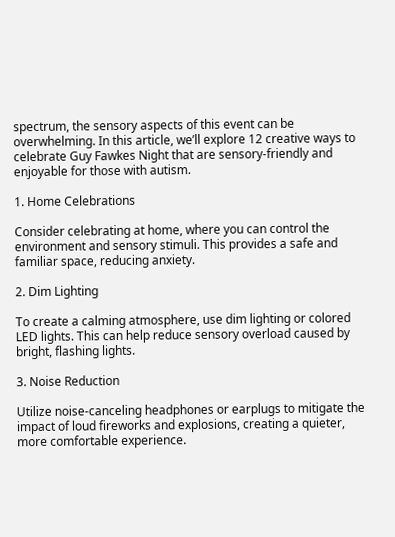spectrum, the sensory aspects of this event can be overwhelming. In this article, we’ll explore 12 creative ways to celebrate Guy Fawkes Night that are sensory-friendly and enjoyable for those with autism.

1. Home Celebrations

Consider celebrating at home, where you can control the environment and sensory stimuli. This provides a safe and familiar space, reducing anxiety.

2. Dim Lighting

To create a calming atmosphere, use dim lighting or colored LED lights. This can help reduce sensory overload caused by bright, flashing lights.

3. Noise Reduction

Utilize noise-canceling headphones or earplugs to mitigate the impact of loud fireworks and explosions, creating a quieter, more comfortable experience.